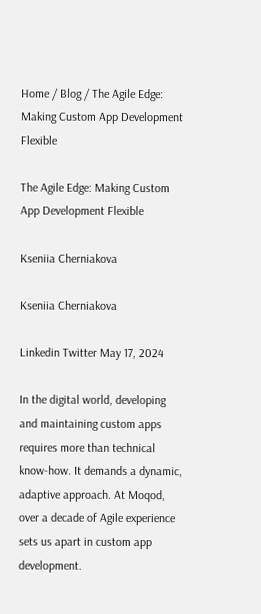Home / Blog / The Agile Edge: Making Custom App Development Flexible

The Agile Edge: Making Custom App Development Flexible

Kseniia Cherniakova

Kseniia Cherniakova

Linkedin Twitter May 17, 2024

In the digital world, developing and maintaining custom apps requires more than technical know-how. It demands a dynamic, adaptive approach. At Moqod, over a decade of Agile experience sets us apart in custom app development.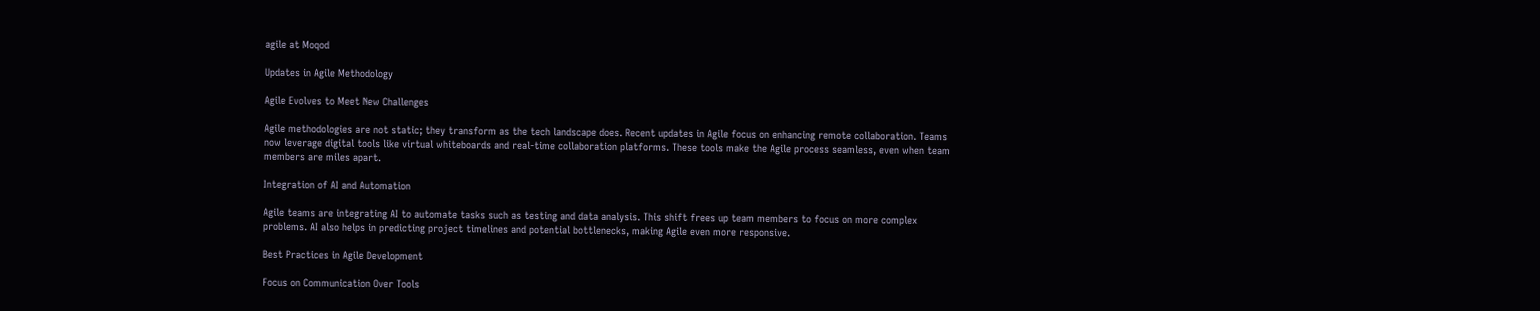agile at Moqod

Updates in Agile Methodology

Agile Evolves to Meet New Challenges

Agile methodologies are not static; they transform as the tech landscape does. Recent updates in Agile focus on enhancing remote collaboration. Teams now leverage digital tools like virtual whiteboards and real-time collaboration platforms. These tools make the Agile process seamless, even when team members are miles apart.

Integration of AI and Automation

Agile teams are integrating AI to automate tasks such as testing and data analysis. This shift frees up team members to focus on more complex problems. AI also helps in predicting project timelines and potential bottlenecks, making Agile even more responsive.

Best Practices in Agile Development

Focus on Communication Over Tools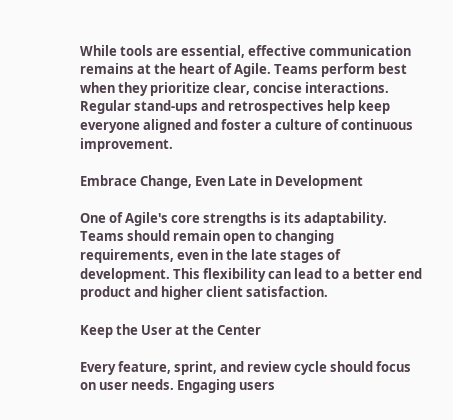While tools are essential, effective communication remains at the heart of Agile. Teams perform best when they prioritize clear, concise interactions. Regular stand-ups and retrospectives help keep everyone aligned and foster a culture of continuous improvement.

Embrace Change, Even Late in Development

One of Agile's core strengths is its adaptability. Teams should remain open to changing requirements, even in the late stages of development. This flexibility can lead to a better end product and higher client satisfaction.

Keep the User at the Center

Every feature, sprint, and review cycle should focus on user needs. Engaging users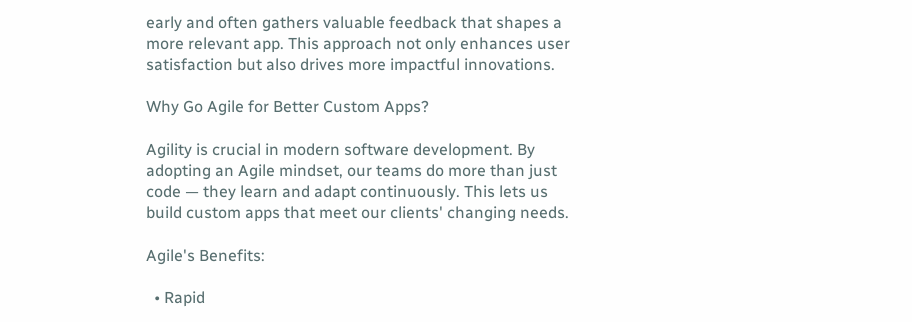early and often gathers valuable feedback that shapes a more relevant app. This approach not only enhances user satisfaction but also drives more impactful innovations.

Why Go Agile for Better Custom Apps?

Agility is crucial in modern software development. By adopting an Agile mindset, our teams do more than just code — they learn and adapt continuously. This lets us build custom apps that meet our clients' changing needs.

Agile's Benefits:

  • Rapid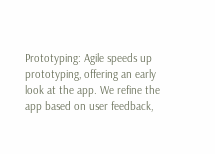Prototyping: Agile speeds up prototyping, offering an early look at the app. We refine the app based on user feedback,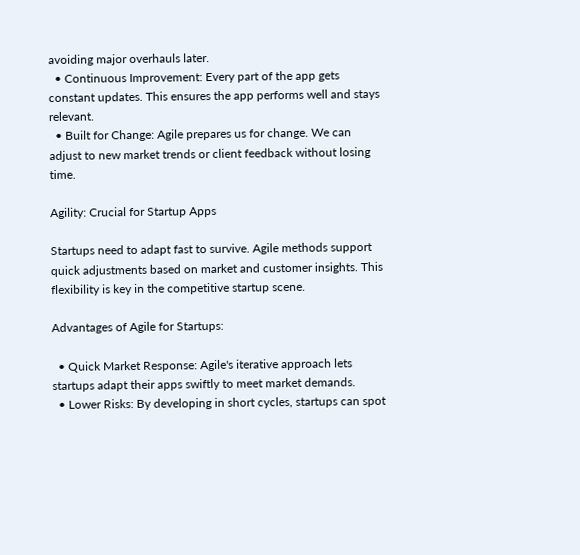avoiding major overhauls later.
  • Continuous Improvement: Every part of the app gets constant updates. This ensures the app performs well and stays relevant.
  • Built for Change: Agile prepares us for change. We can adjust to new market trends or client feedback without losing time.

Agility: Crucial for Startup Apps

Startups need to adapt fast to survive. Agile methods support quick adjustments based on market and customer insights. This flexibility is key in the competitive startup scene.

Advantages of Agile for Startups:

  • Quick Market Response: Agile's iterative approach lets startups adapt their apps swiftly to meet market demands.
  • Lower Risks: By developing in short cycles, startups can spot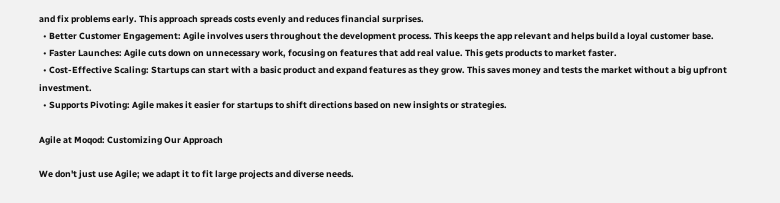and fix problems early. This approach spreads costs evenly and reduces financial surprises.
  • Better Customer Engagement: Agile involves users throughout the development process. This keeps the app relevant and helps build a loyal customer base.
  • Faster Launches: Agile cuts down on unnecessary work, focusing on features that add real value. This gets products to market faster.
  • Cost-Effective Scaling: Startups can start with a basic product and expand features as they grow. This saves money and tests the market without a big upfront investment.
  • Supports Pivoting: Agile makes it easier for startups to shift directions based on new insights or strategies.

Agile at Moqod: Customizing Our Approach

We don't just use Agile; we adapt it to fit large projects and diverse needs.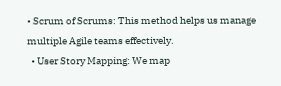• Scrum of Scrums: This method helps us manage multiple Agile teams effectively.
  • User Story Mapping: We map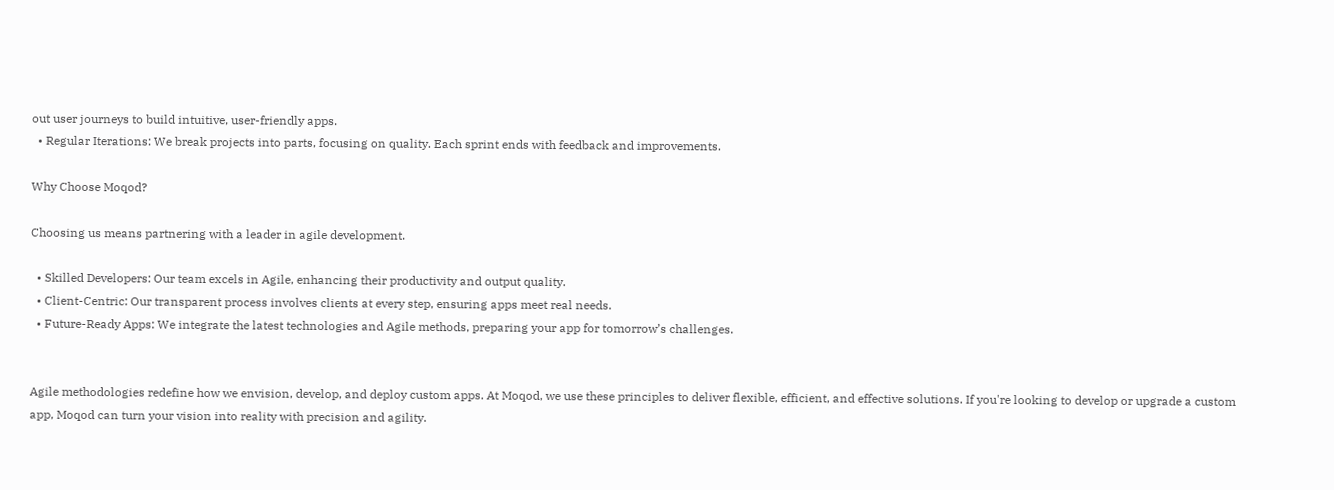out user journeys to build intuitive, user-friendly apps.
  • Regular Iterations: We break projects into parts, focusing on quality. Each sprint ends with feedback and improvements.

Why Choose Moqod?

Choosing us means partnering with a leader in agile development.

  • Skilled Developers: Our team excels in Agile, enhancing their productivity and output quality.
  • Client-Centric: Our transparent process involves clients at every step, ensuring apps meet real needs.
  • Future-Ready Apps: We integrate the latest technologies and Agile methods, preparing your app for tomorrow’s challenges.


Agile methodologies redefine how we envision, develop, and deploy custom apps. At Moqod, we use these principles to deliver flexible, efficient, and effective solutions. If you're looking to develop or upgrade a custom app, Moqod can turn your vision into reality with precision and agility.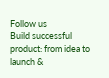Follow us
Build successful product: from idea to launch &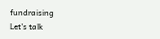fundraising
Let's talk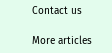Contact us

More articles